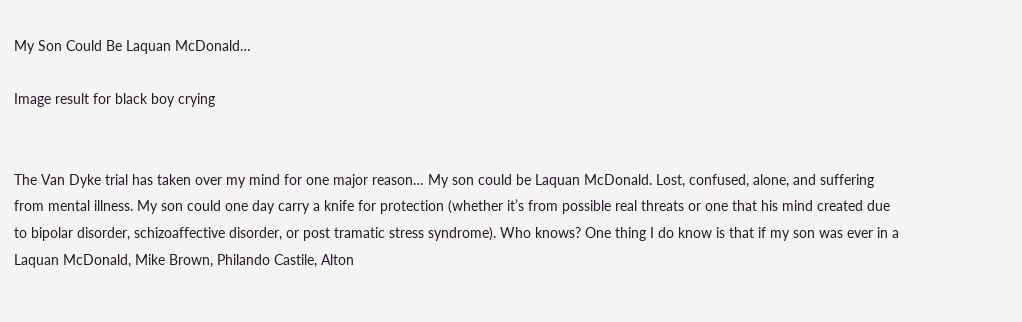My Son Could Be Laquan McDonald…

Image result for black boy crying


The Van Dyke trial has taken over my mind for one major reason… My son could be Laquan McDonald. Lost, confused, alone, and suffering from mental illness. My son could one day carry a knife for protection (whether it’s from possible real threats or one that his mind created due to bipolar disorder, schizoaffective disorder, or post tramatic stress syndrome). Who knows? One thing I do know is that if my son was ever in a Laquan McDonald, Mike Brown, Philando Castile, Alton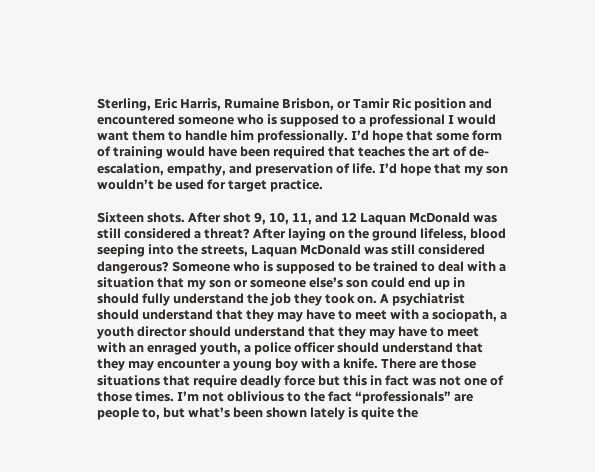Sterling, Eric Harris, Rumaine Brisbon, or Tamir Ric position and encountered someone who is supposed to a professional I would want them to handle him professionally. I’d hope that some form of training would have been required that teaches the art of de-escalation, empathy, and preservation of life. I’d hope that my son wouldn’t be used for target practice.

Sixteen shots. After shot 9, 10, 11, and 12 Laquan McDonald was still considered a threat? After laying on the ground lifeless, blood seeping into the streets, Laquan McDonald was still considered dangerous? Someone who is supposed to be trained to deal with a situation that my son or someone else’s son could end up in should fully understand the job they took on. A psychiatrist should understand that they may have to meet with a sociopath, a youth director should understand that they may have to meet with an enraged youth, a police officer should understand that they may encounter a young boy with a knife. There are those situations that require deadly force but this in fact was not one of those times. I’m not oblivious to the fact “professionals” are people to, but what’s been shown lately is quite the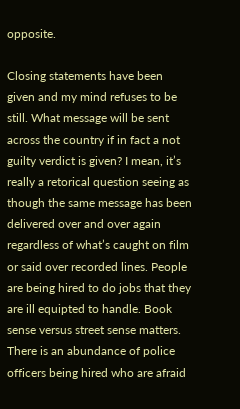opposite.

Closing statements have been given and my mind refuses to be still. What message will be sent across the country if in fact a not guilty verdict is given? I mean, it’s really a retorical question seeing as though the same message has been delivered over and over again regardless of what’s caught on film or said over recorded lines. People are being hired to do jobs that they are ill equipted to handle. Book sense versus street sense matters. There is an abundance of police officers being hired who are afraid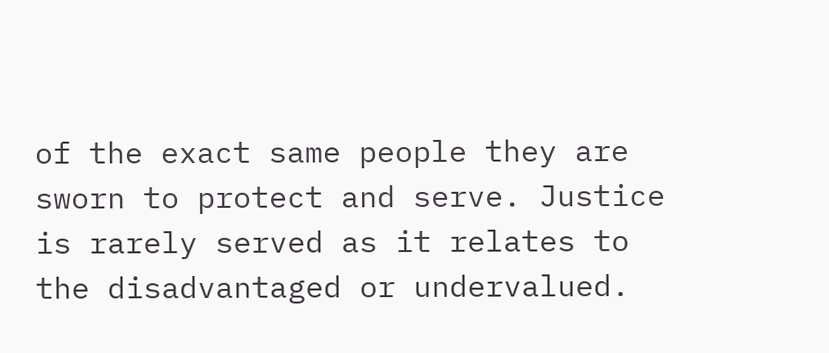of the exact same people they are sworn to protect and serve. Justice is rarely served as it relates to the disadvantaged or undervalued.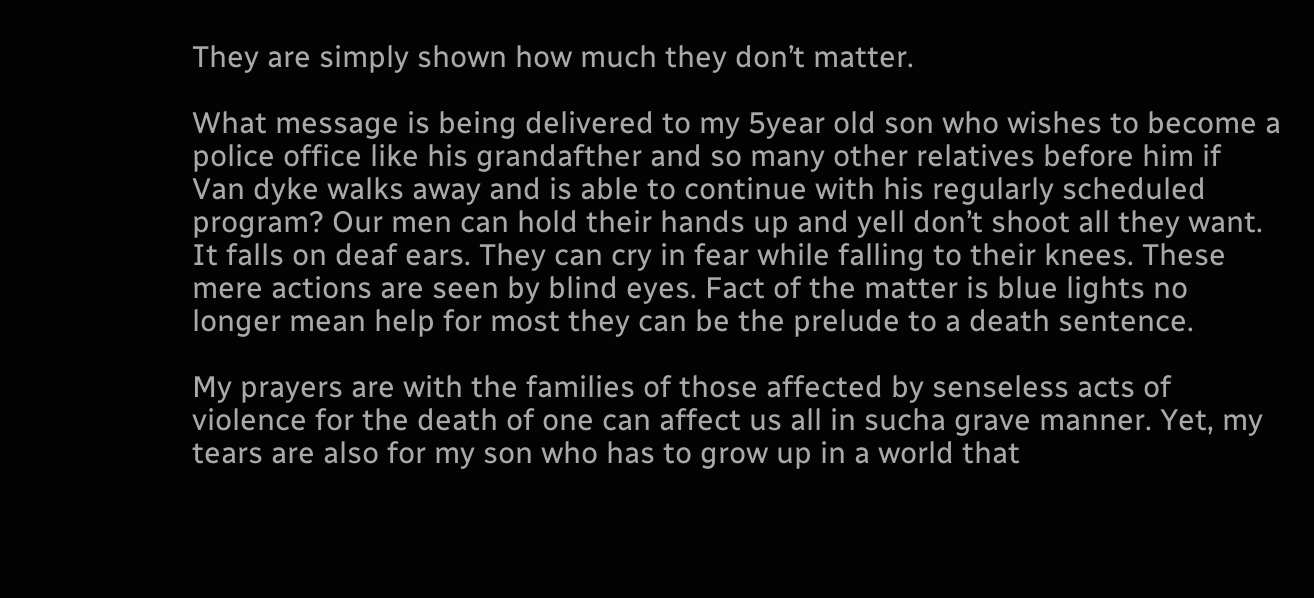They are simply shown how much they don’t matter.

What message is being delivered to my 5year old son who wishes to become a police office like his grandafther and so many other relatives before him if Van dyke walks away and is able to continue with his regularly scheduled program? Our men can hold their hands up and yell don’t shoot all they want. It falls on deaf ears. They can cry in fear while falling to their knees. These mere actions are seen by blind eyes. Fact of the matter is blue lights no longer mean help for most they can be the prelude to a death sentence.

My prayers are with the families of those affected by senseless acts of violence for the death of one can affect us all in sucha grave manner. Yet, my tears are also for my son who has to grow up in a world that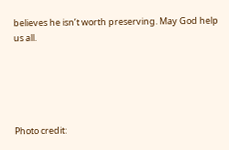believes he isn’t worth preserving. May God help us all.





Photo credit: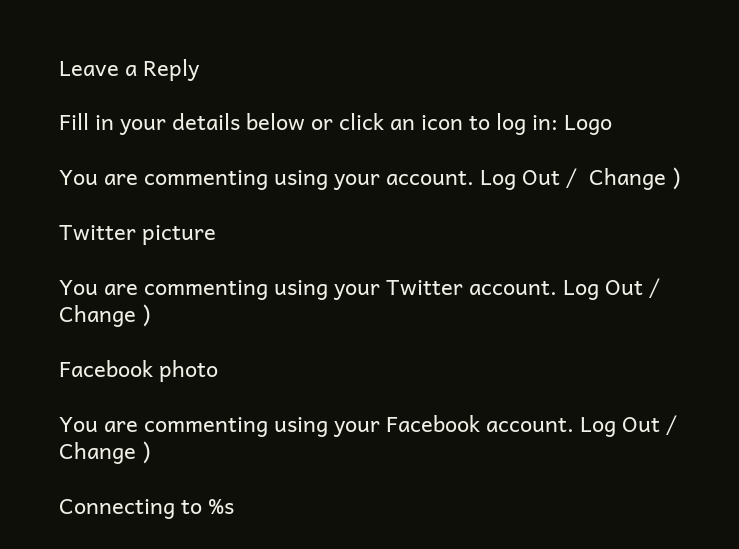Leave a Reply

Fill in your details below or click an icon to log in: Logo

You are commenting using your account. Log Out /  Change )

Twitter picture

You are commenting using your Twitter account. Log Out /  Change )

Facebook photo

You are commenting using your Facebook account. Log Out /  Change )

Connecting to %s